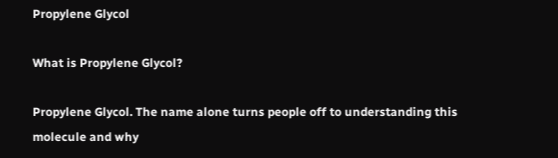Propylene Glycol

What is Propylene Glycol?

Propylene Glycol. The name alone turns people off to understanding this molecule and why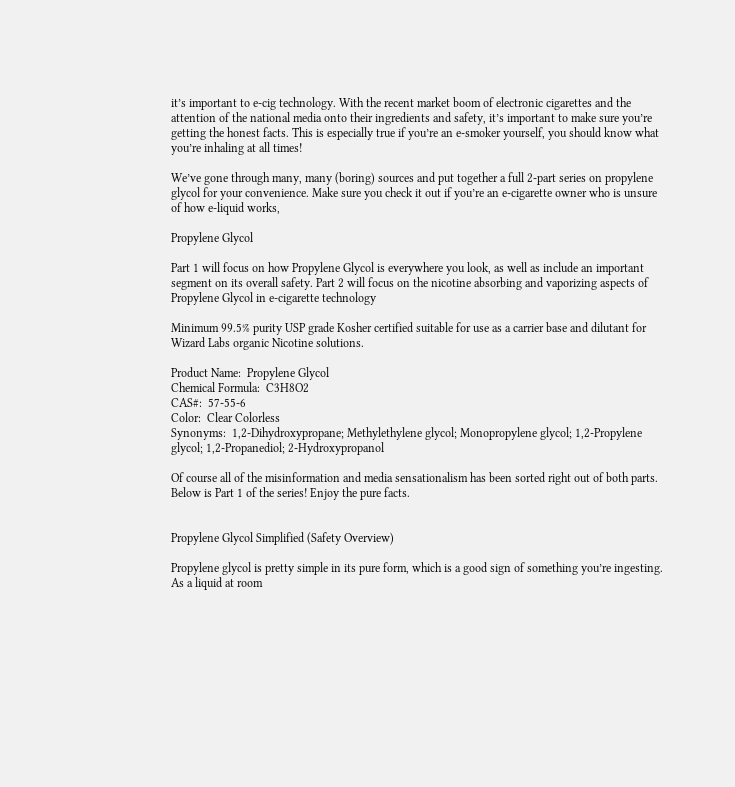it’s important to e-cig technology. With the recent market boom of electronic cigarettes and the attention of the national media onto their ingredients and safety, it’s important to make sure you’re getting the honest facts. This is especially true if you’re an e-smoker yourself, you should know what you’re inhaling at all times!

We’ve gone through many, many (boring) sources and put together a full 2-part series on propylene glycol for your convenience. Make sure you check it out if you’re an e-cigarette owner who is unsure of how e-liquid works,

Propylene Glycol

Part 1 will focus on how Propylene Glycol is everywhere you look, as well as include an important segment on its overall safety. Part 2 will focus on the nicotine absorbing and vaporizing aspects of Propylene Glycol in e-cigarette technology

Minimum 99.5% purity USP grade Kosher certified suitable for use as a carrier base and dilutant for Wizard Labs organic Nicotine solutions.

Product Name:  Propylene Glycol
Chemical Formula:  C3H8O2
CAS#:  57-55-6
Color:  Clear Colorless
Synonyms:  1,2-Dihydroxypropane; Methylethylene glycol; Monopropylene glycol; 1,2-Propylene glycol; 1,2-Propanediol; 2-Hydroxypropanol

Of course all of the misinformation and media sensationalism has been sorted right out of both parts. Below is Part 1 of the series! Enjoy the pure facts.


Propylene Glycol Simplified (Safety Overview)

Propylene glycol is pretty simple in its pure form, which is a good sign of something you’re ingesting.  As a liquid at room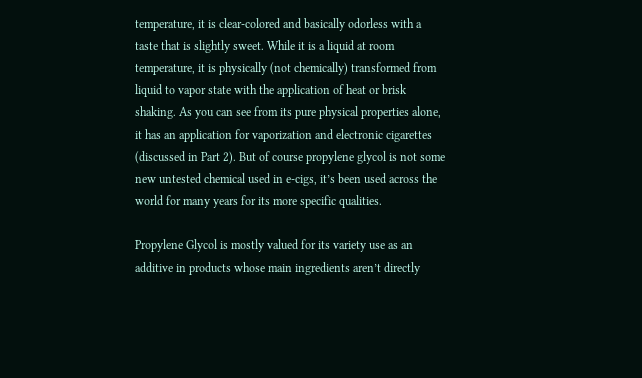temperature, it is clear-colored and basically odorless with a taste that is slightly sweet. While it is a liquid at room temperature, it is physically (not chemically) transformed from liquid to vapor state with the application of heat or brisk shaking. As you can see from its pure physical properties alone, it has an application for vaporization and electronic cigarettes (discussed in Part 2). But of course propylene glycol is not some new untested chemical used in e-cigs, it’s been used across the world for many years for its more specific qualities.

Propylene Glycol is mostly valued for its variety use as an additive in products whose main ingredients aren’t directly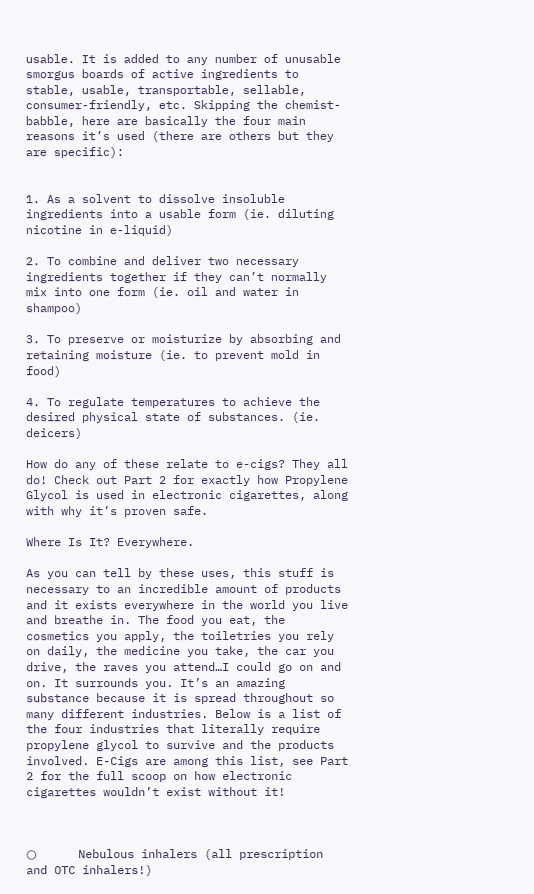usable. It is added to any number of unusable smorgus boards of active ingredients to stable, usable, transportable, sellable, consumer-friendly, etc. Skipping the chemist-babble, here are basically the four main reasons it’s used (there are others but they are specific):


1. As a solvent to dissolve insoluble ingredients into a usable form (ie. diluting nicotine in e-liquid)

2. To combine and deliver two necessary ingredients together if they can’t normally mix into one form (ie. oil and water in shampoo)

3. To preserve or moisturize by absorbing and retaining moisture (ie. to prevent mold in food)

4. To regulate temperatures to achieve the desired physical state of substances. (ie. deicers)

How do any of these relate to e-cigs? They all do! Check out Part 2 for exactly how Propylene Glycol is used in electronic cigarettes, along with why it’s proven safe.

Where Is It? Everywhere.

As you can tell by these uses, this stuff is necessary to an incredible amount of products and it exists everywhere in the world you live and breathe in. The food you eat, the cosmetics you apply, the toiletries you rely on daily, the medicine you take, the car you drive, the raves you attend…I could go on and on. It surrounds you. It’s an amazing substance because it is spread throughout so many different industries. Below is a list of the four industries that literally require propylene glycol to survive and the products involved. E-Cigs are among this list, see Part 2 for the full scoop on how electronic cigarettes wouldn’t exist without it!



○      Nebulous inhalers (all prescription and OTC inhalers!)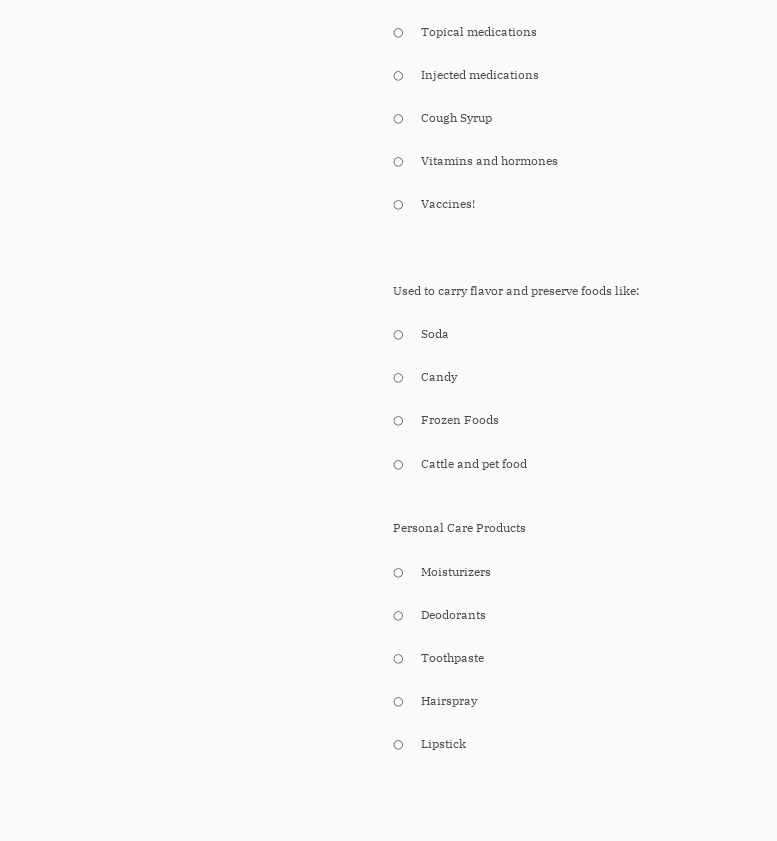○      Topical medications

○      Injected medications

○      Cough Syrup

○      Vitamins and hormones

○      Vaccines!



Used to carry flavor and preserve foods like:

○      Soda

○      Candy

○      Frozen Foods

○      Cattle and pet food


Personal Care Products

○      Moisturizers

○      Deodorants

○      Toothpaste

○      Hairspray

○      Lipstick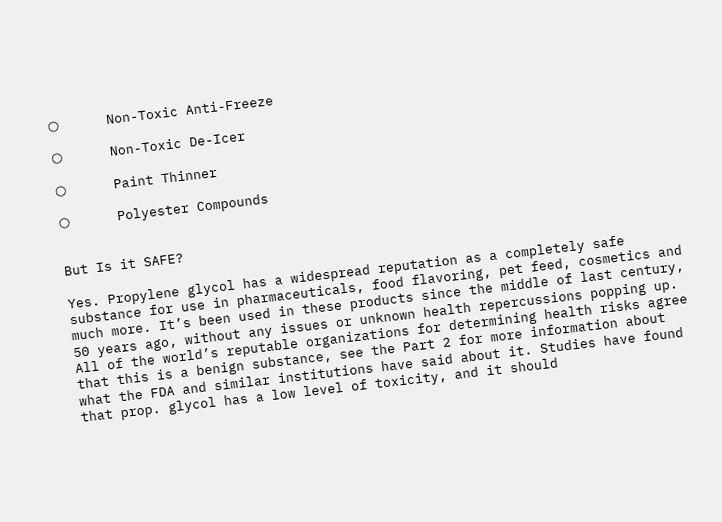○      Non-Toxic Anti-Freeze

○      Non-Toxic De-Icer

○      Paint Thinner

○      Polyester Compounds


But Is it SAFE?

Yes. Propylene glycol has a widespread reputation as a completely safe substance for use in pharmaceuticals, food flavoring, pet feed, cosmetics and much more. It’s been used in these products since the middle of last century, 50 years ago, without any issues or unknown health repercussions popping up. All of the world’s reputable organizations for determining health risks agree that this is a benign substance, see the Part 2 for more information about what the FDA and similar institutions have said about it. Studies have found that prop. glycol has a low level of toxicity, and it should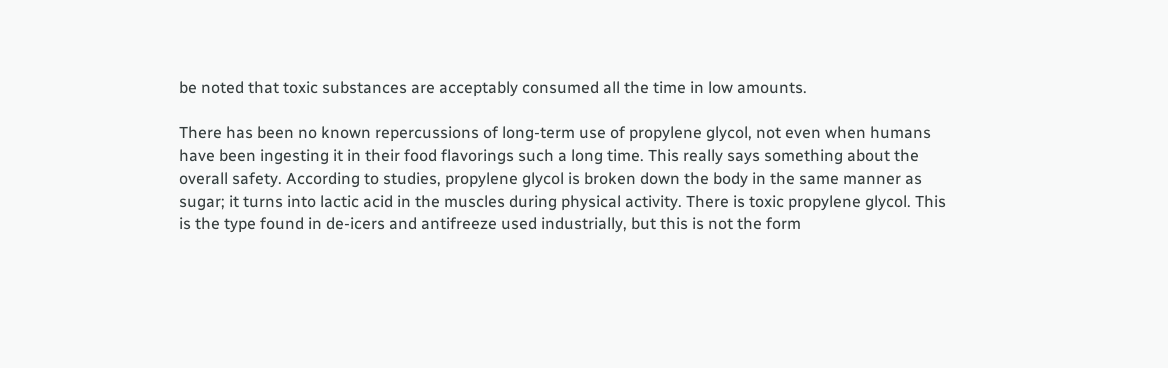be noted that toxic substances are acceptably consumed all the time in low amounts.

There has been no known repercussions of long-term use of propylene glycol, not even when humans have been ingesting it in their food flavorings such a long time. This really says something about the overall safety. According to studies, propylene glycol is broken down the body in the same manner as sugar; it turns into lactic acid in the muscles during physical activity. There is toxic propylene glycol. This is the type found in de-icers and antifreeze used industrially, but this is not the form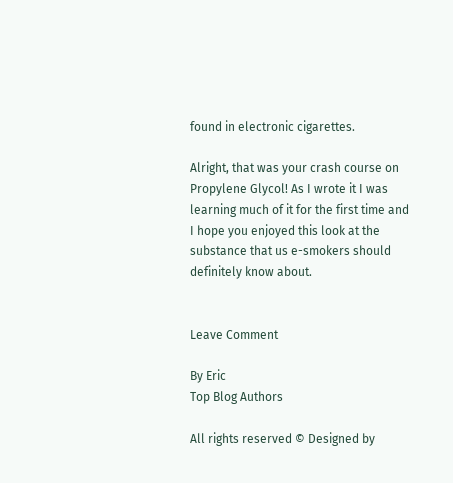found in electronic cigarettes.

Alright, that was your crash course on Propylene Glycol! As I wrote it I was learning much of it for the first time and I hope you enjoyed this look at the substance that us e-smokers should definitely know about.


Leave Comment

By Eric
Top Blog Authors

All rights reserved © Designed by